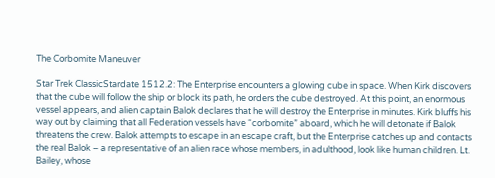The Corbomite Maneuver

Star Trek ClassicStardate 1512.2: The Enterprise encounters a glowing cube in space. When Kirk discovers that the cube will follow the ship or block its path, he orders the cube destroyed. At this point, an enormous vessel appears, and alien captain Balok declares that he will destroy the Enterprise in minutes. Kirk bluffs his way out by claiming that all Federation vessels have “corbomite” aboard, which he will detonate if Balok threatens the crew. Balok attempts to escape in an escape craft, but the Enterprise catches up and contacts the real Balok – a representative of an alien race whose members, in adulthood, look like human children. Lt. Bailey, whose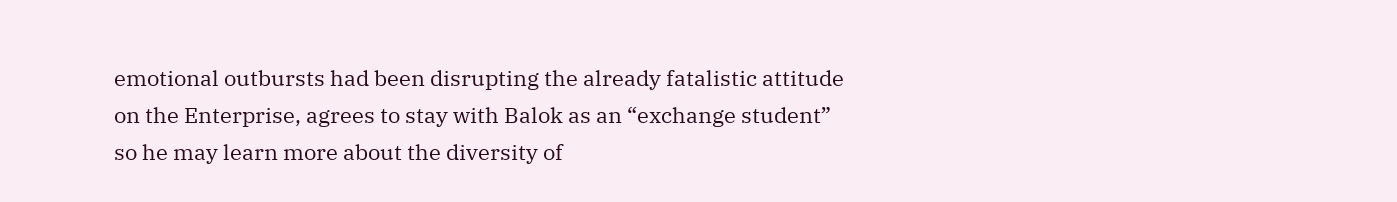emotional outbursts had been disrupting the already fatalistic attitude on the Enterprise, agrees to stay with Balok as an “exchange student” so he may learn more about the diversity of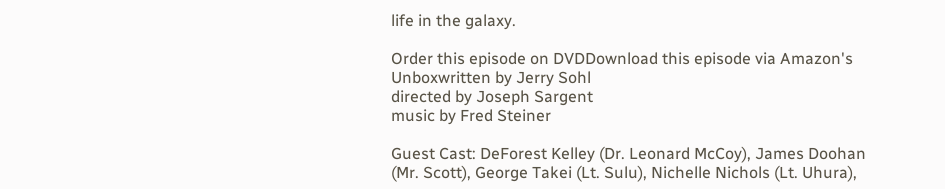life in the galaxy.

Order this episode on DVDDownload this episode via Amazon's Unboxwritten by Jerry Sohl
directed by Joseph Sargent
music by Fred Steiner

Guest Cast: DeForest Kelley (Dr. Leonard McCoy), James Doohan (Mr. Scott), George Takei (Lt. Sulu), Nichelle Nichols (Lt. Uhura),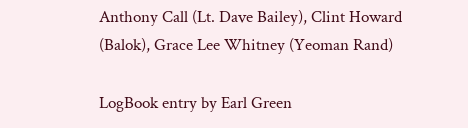Anthony Call (Lt. Dave Bailey), Clint Howard (Balok), Grace Lee Whitney (Yeoman Rand)

LogBook entry by Earl Green